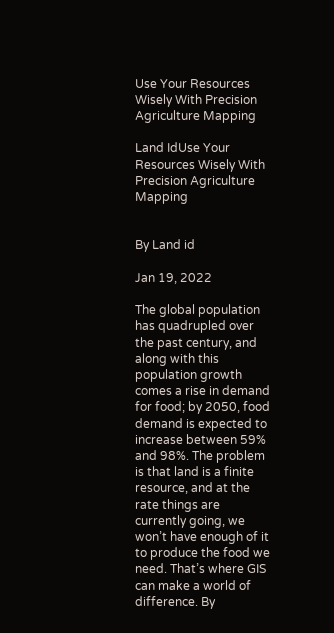Use Your Resources Wisely With Precision Agriculture Mapping

Land IdUse Your Resources Wisely With Precision Agriculture Mapping


By Land id

Jan 19, 2022

The global population has quadrupled over the past century, and along with this population growth comes a rise in demand for food; by 2050, food demand is expected to increase between 59% and 98%. The problem is that land is a finite resource, and at the rate things are currently going, we won’t have enough of it to produce the food we need. That’s where GIS can make a world of difference. By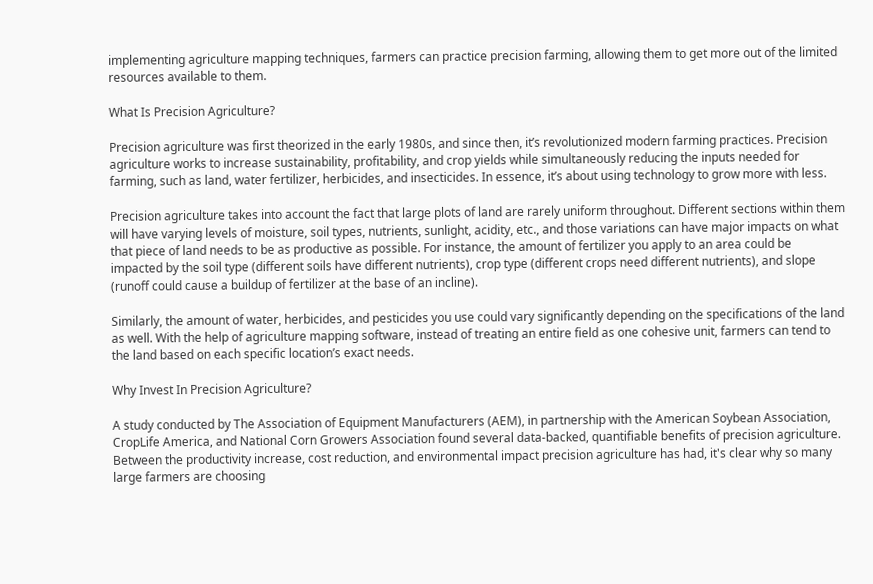implementing agriculture mapping techniques, farmers can practice precision farming, allowing them to get more out of the limited resources available to them.

What Is Precision Agriculture?

Precision agriculture was first theorized in the early 1980s, and since then, it’s revolutionized modern farming practices. Precision agriculture works to increase sustainability, profitability, and crop yields while simultaneously reducing the inputs needed for farming, such as land, water fertilizer, herbicides, and insecticides. In essence, it’s about using technology to grow more with less.

Precision agriculture takes into account the fact that large plots of land are rarely uniform throughout. Different sections within them will have varying levels of moisture, soil types, nutrients, sunlight, acidity, etc., and those variations can have major impacts on what that piece of land needs to be as productive as possible. For instance, the amount of fertilizer you apply to an area could be impacted by the soil type (different soils have different nutrients), crop type (different crops need different nutrients), and slope (runoff could cause a buildup of fertilizer at the base of an incline).

Similarly, the amount of water, herbicides, and pesticides you use could vary significantly depending on the specifications of the land as well. With the help of agriculture mapping software, instead of treating an entire field as one cohesive unit, farmers can tend to the land based on each specific location’s exact needs.

Why Invest In Precision Agriculture?

A study conducted by The Association of Equipment Manufacturers (AEM), in partnership with the American Soybean Association, CropLife America, and National Corn Growers Association found several data-backed, quantifiable benefits of precision agriculture. Between the productivity increase, cost reduction, and environmental impact precision agriculture has had, it's clear why so many large farmers are choosing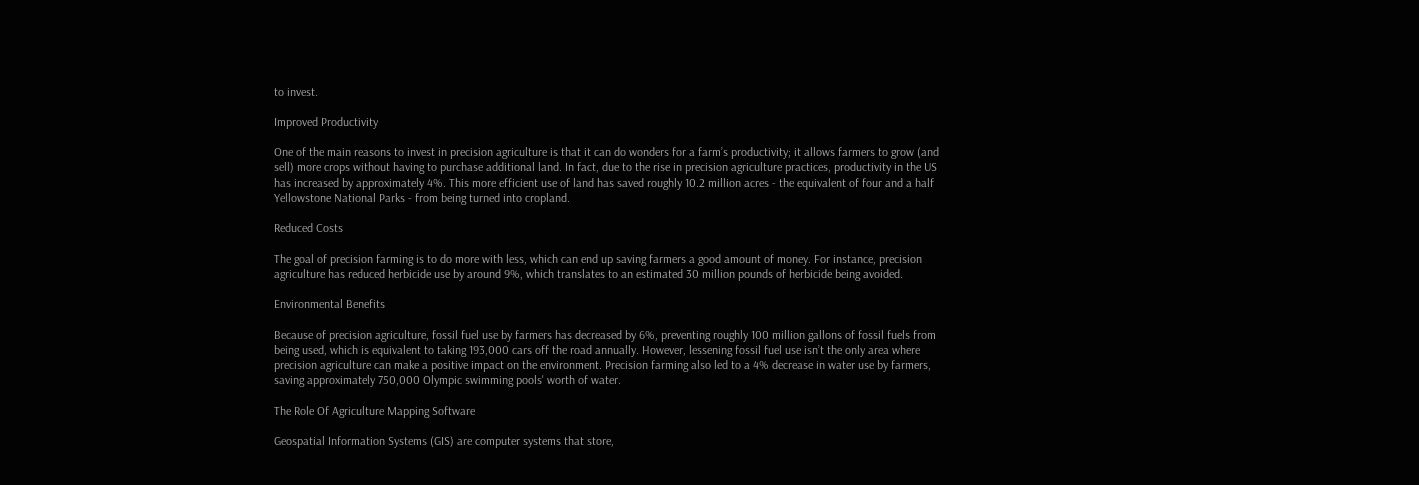to invest.

Improved Productivity

One of the main reasons to invest in precision agriculture is that it can do wonders for a farm’s productivity; it allows farmers to grow (and sell) more crops without having to purchase additional land. In fact, due to the rise in precision agriculture practices, productivity in the US has increased by approximately 4%. This more efficient use of land has saved roughly 10.2 million acres - the equivalent of four and a half Yellowstone National Parks - from being turned into cropland.

Reduced Costs

The goal of precision farming is to do more with less, which can end up saving farmers a good amount of money. For instance, precision agriculture has reduced herbicide use by around 9%, which translates to an estimated 30 million pounds of herbicide being avoided.

Environmental Benefits

Because of precision agriculture, fossil fuel use by farmers has decreased by 6%, preventing roughly 100 million gallons of fossil fuels from being used, which is equivalent to taking 193,000 cars off the road annually. However, lessening fossil fuel use isn’t the only area where precision agriculture can make a positive impact on the environment. Precision farming also led to a 4% decrease in water use by farmers, saving approximately 750,000 Olympic swimming pools' worth of water.

The Role Of Agriculture Mapping Software

Geospatial Information Systems (GIS) are computer systems that store,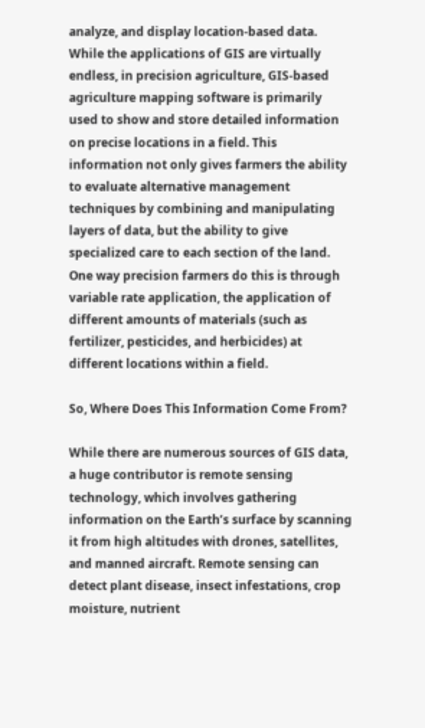analyze, and display location-based data. While the applications of GIS are virtually endless, in precision agriculture, GIS-based agriculture mapping software is primarily used to show and store detailed information on precise locations in a field. This information not only gives farmers the ability to evaluate alternative management techniques by combining and manipulating layers of data, but the ability to give specialized care to each section of the land. One way precision farmers do this is through variable rate application, the application of different amounts of materials (such as fertilizer, pesticides, and herbicides) at different locations within a field.

So, Where Does This Information Come From?

While there are numerous sources of GIS data, a huge contributor is remote sensing technology, which involves gathering information on the Earth’s surface by scanning it from high altitudes with drones, satellites, and manned aircraft. Remote sensing can detect plant disease, insect infestations, crop moisture, nutrient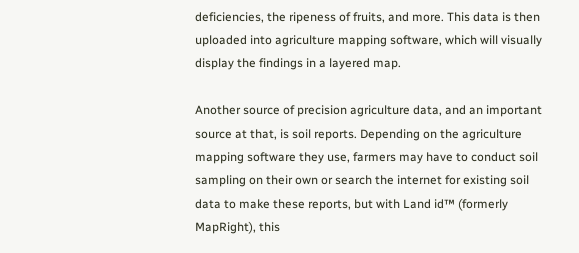deficiencies, the ripeness of fruits, and more. This data is then uploaded into agriculture mapping software, which will visually display the findings in a layered map.

Another source of precision agriculture data, and an important source at that, is soil reports. Depending on the agriculture mapping software they use, farmers may have to conduct soil sampling on their own or search the internet for existing soil data to make these reports, but with Land id™ (formerly MapRight), this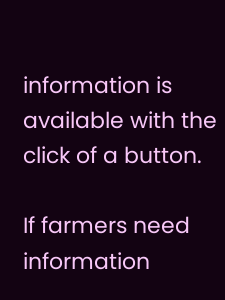information is available with the click of a button.

If farmers need information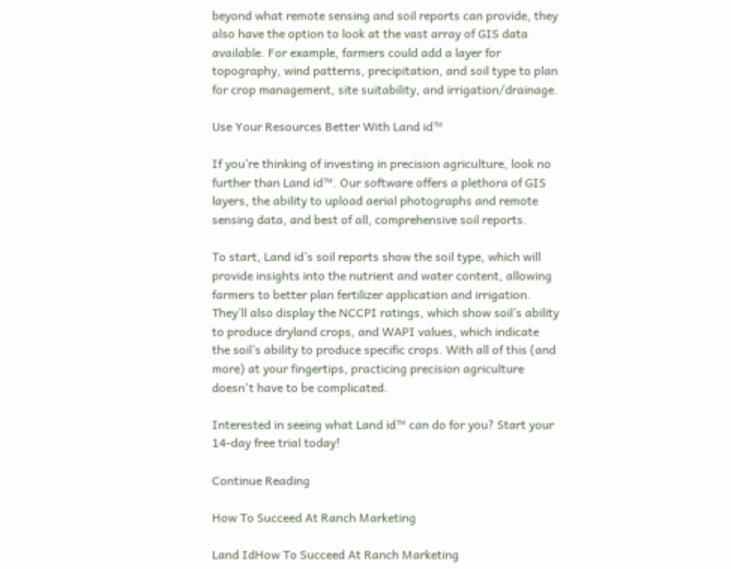beyond what remote sensing and soil reports can provide, they also have the option to look at the vast array of GIS data available. For example, farmers could add a layer for topography, wind patterns, precipitation, and soil type to plan for crop management, site suitability, and irrigation/drainage.

Use Your Resources Better With Land id™

If you’re thinking of investing in precision agriculture, look no further than Land id™. Our software offers a plethora of GIS layers, the ability to upload aerial photographs and remote sensing data, and best of all, comprehensive soil reports.

To start, Land id’s soil reports show the soil type, which will provide insights into the nutrient and water content, allowing farmers to better plan fertilizer application and irrigation. They’ll also display the NCCPI ratings, which show soil’s ability to produce dryland crops, and WAPI values, which indicate the soil’s ability to produce specific crops. With all of this (and more) at your fingertips, practicing precision agriculture doesn't have to be complicated.

Interested in seeing what Land id™ can do for you? Start your 14-day free trial today!

Continue Reading

How To Succeed At Ranch Marketing

Land IdHow To Succeed At Ranch Marketing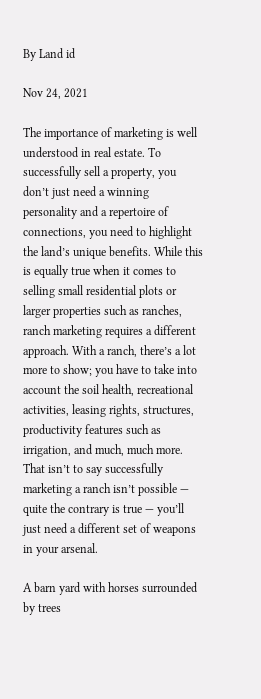By Land id

Nov 24, 2021

The importance of marketing is well understood in real estate. To successfully sell a property, you don’t just need a winning personality and a repertoire of connections, you need to highlight the land’s unique benefits. While this is equally true when it comes to selling small residential plots or larger properties such as ranches, ranch marketing requires a different approach. With a ranch, there’s a lot more to show; you have to take into account the soil health, recreational activities, leasing rights, structures, productivity features such as irrigation, and much, much more. That isn’t to say successfully marketing a ranch isn’t possible — quite the contrary is true — you’ll just need a different set of weapons in your arsenal.

A barn yard with horses surrounded by trees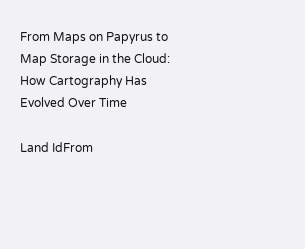From Maps on Papyrus to Map Storage in the Cloud: How Cartography Has Evolved Over Time

Land IdFrom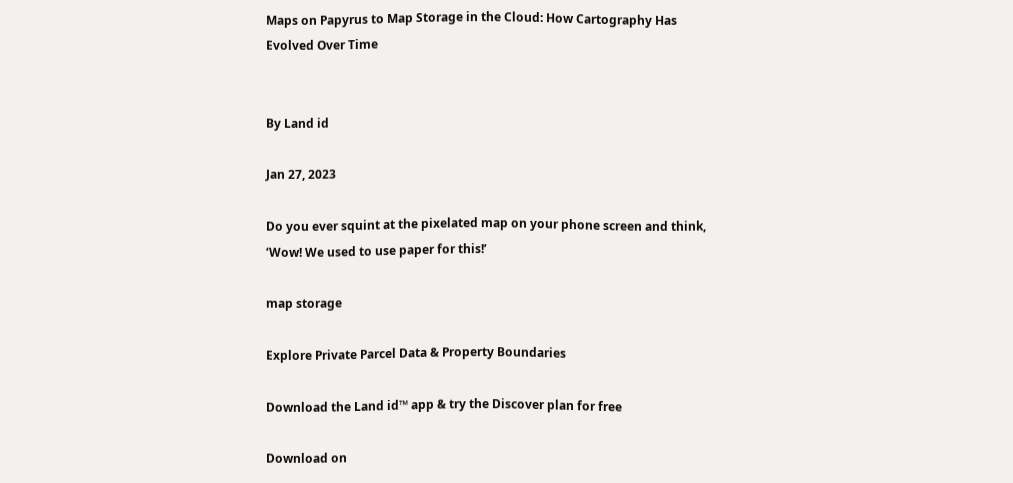Maps on Papyrus to Map Storage in the Cloud: How Cartography Has Evolved Over Time


By Land id

Jan 27, 2023

Do you ever squint at the pixelated map on your phone screen and think, ‘Wow! We used to use paper for this!’

map storage

Explore Private Parcel Data & Property Boundaries

Download the Land id™ app & try the Discover plan for free

Download on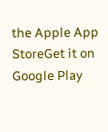the Apple App StoreGet it on Google Play